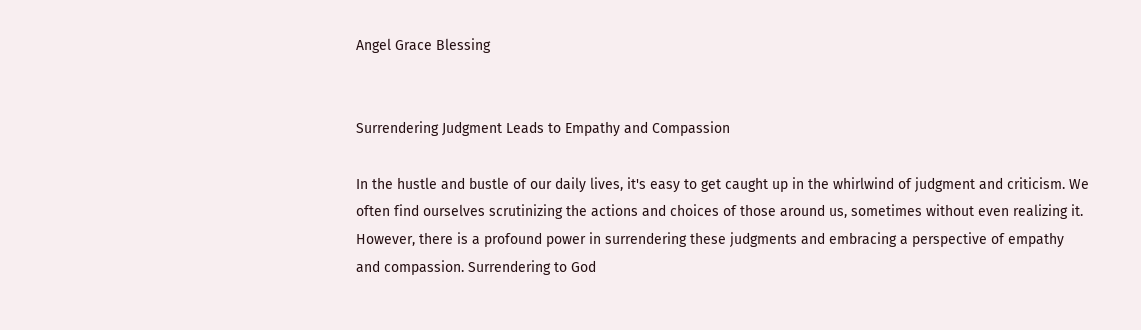Angel Grace Blessing


Surrendering Judgment Leads to Empathy and Compassion

In the hustle and bustle of our daily lives, it's easy to get caught up in the whirlwind of judgment and criticism. We often find ourselves scrutinizing the actions and choices of those around us, sometimes without even realizing it. However, there is a profound power in surrendering these judgments and embracing a perspective of empathy and compassion. Surrendering to God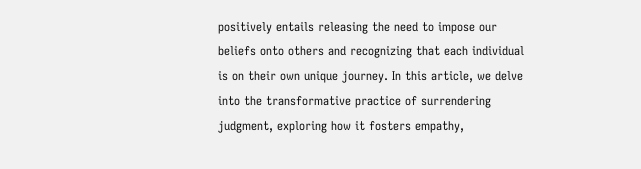positively entails releasing the need to impose our beliefs onto others and recognizing that each individual is on their own unique journey. In this article, we delve into the transformative practice of surrendering judgment, exploring how it fosters empathy,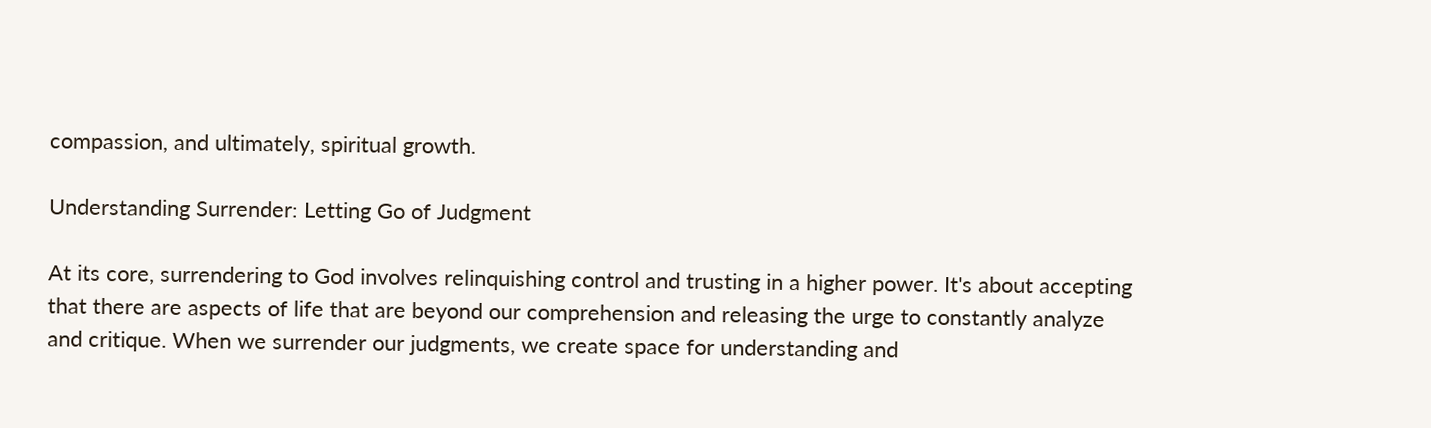compassion, and ultimately, spiritual growth.

Understanding Surrender: Letting Go of Judgment

At its core, surrendering to God involves relinquishing control and trusting in a higher power. It's about accepting that there are aspects of life that are beyond our comprehension and releasing the urge to constantly analyze and critique. When we surrender our judgments, we create space for understanding and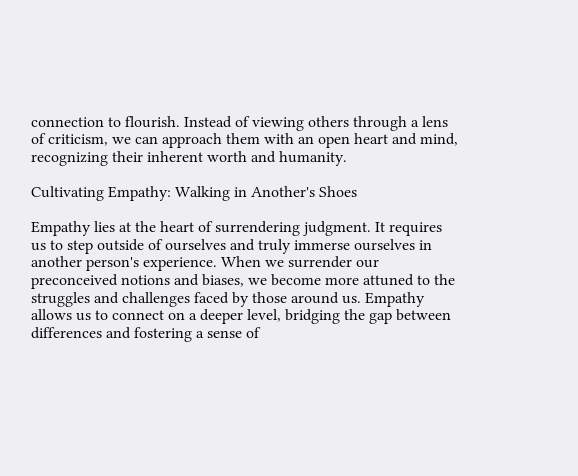connection to flourish. Instead of viewing others through a lens of criticism, we can approach them with an open heart and mind, recognizing their inherent worth and humanity.

Cultivating Empathy: Walking in Another's Shoes

Empathy lies at the heart of surrendering judgment. It requires us to step outside of ourselves and truly immerse ourselves in another person's experience. When we surrender our preconceived notions and biases, we become more attuned to the struggles and challenges faced by those around us. Empathy allows us to connect on a deeper level, bridging the gap between differences and fostering a sense of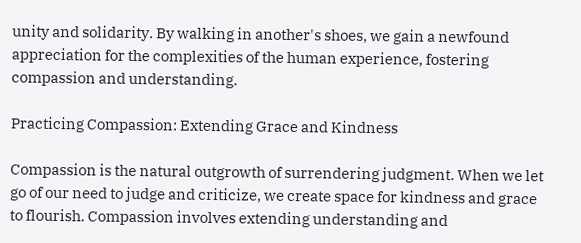unity and solidarity. By walking in another's shoes, we gain a newfound appreciation for the complexities of the human experience, fostering compassion and understanding.

Practicing Compassion: Extending Grace and Kindness

Compassion is the natural outgrowth of surrendering judgment. When we let go of our need to judge and criticize, we create space for kindness and grace to flourish. Compassion involves extending understanding and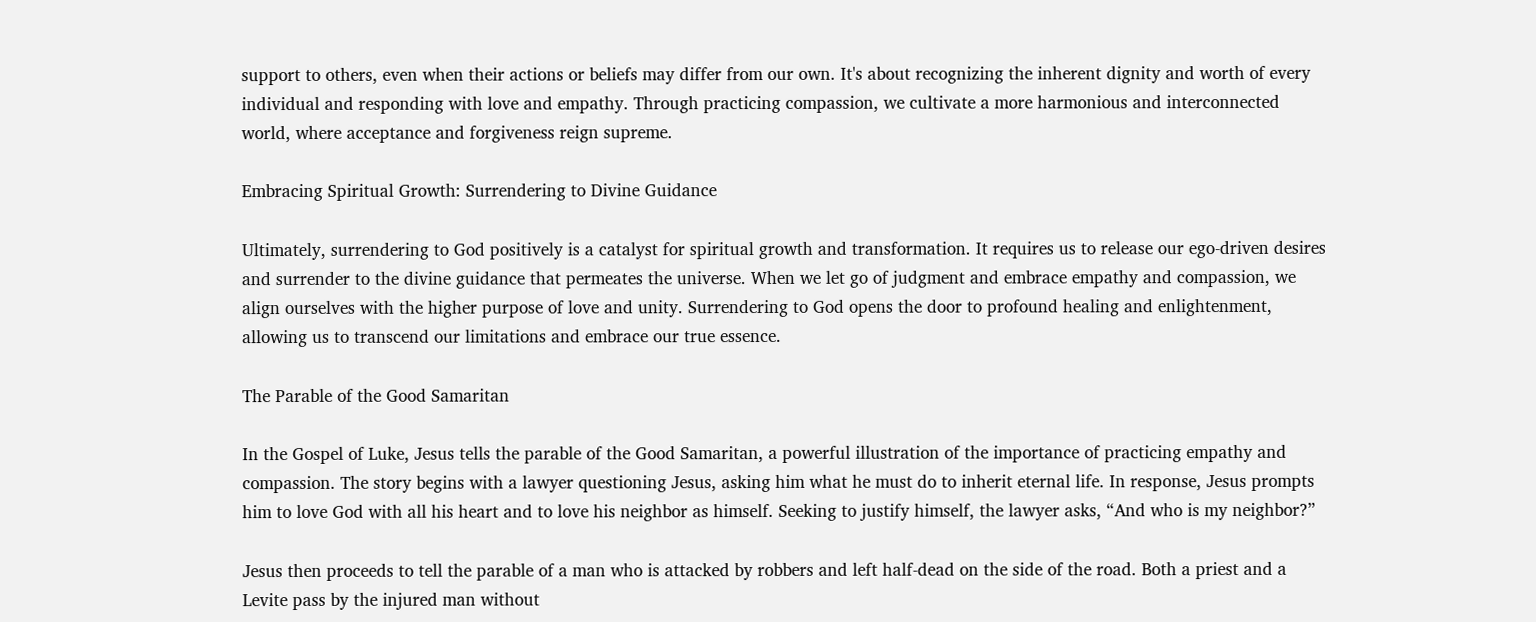support to others, even when their actions or beliefs may differ from our own. It's about recognizing the inherent dignity and worth of every individual and responding with love and empathy. Through practicing compassion, we cultivate a more harmonious and interconnected world, where acceptance and forgiveness reign supreme.

Embracing Spiritual Growth: Surrendering to Divine Guidance

Ultimately, surrendering to God positively is a catalyst for spiritual growth and transformation. It requires us to release our ego-driven desires and surrender to the divine guidance that permeates the universe. When we let go of judgment and embrace empathy and compassion, we align ourselves with the higher purpose of love and unity. Surrendering to God opens the door to profound healing and enlightenment, allowing us to transcend our limitations and embrace our true essence.

The Parable of the Good Samaritan

In the Gospel of Luke, Jesus tells the parable of the Good Samaritan, a powerful illustration of the importance of practicing empathy and compassion. The story begins with a lawyer questioning Jesus, asking him what he must do to inherit eternal life. In response, Jesus prompts him to love God with all his heart and to love his neighbor as himself. Seeking to justify himself, the lawyer asks, “And who is my neighbor?”

Jesus then proceeds to tell the parable of a man who is attacked by robbers and left half-dead on the side of the road. Both a priest and a Levite pass by the injured man without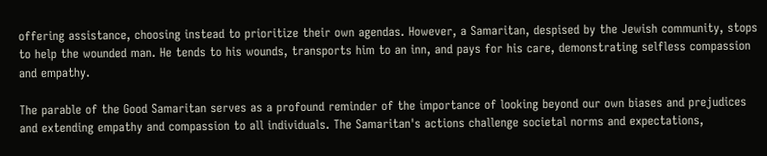offering assistance, choosing instead to prioritize their own agendas. However, a Samaritan, despised by the Jewish community, stops to help the wounded man. He tends to his wounds, transports him to an inn, and pays for his care, demonstrating selfless compassion and empathy.

The parable of the Good Samaritan serves as a profound reminder of the importance of looking beyond our own biases and prejudices and extending empathy and compassion to all individuals. The Samaritan's actions challenge societal norms and expectations,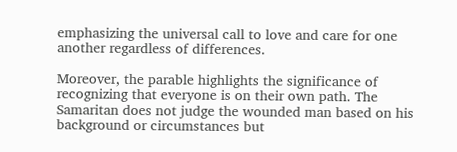emphasizing the universal call to love and care for one another regardless of differences.

Moreover, the parable highlights the significance of recognizing that everyone is on their own path. The Samaritan does not judge the wounded man based on his background or circumstances but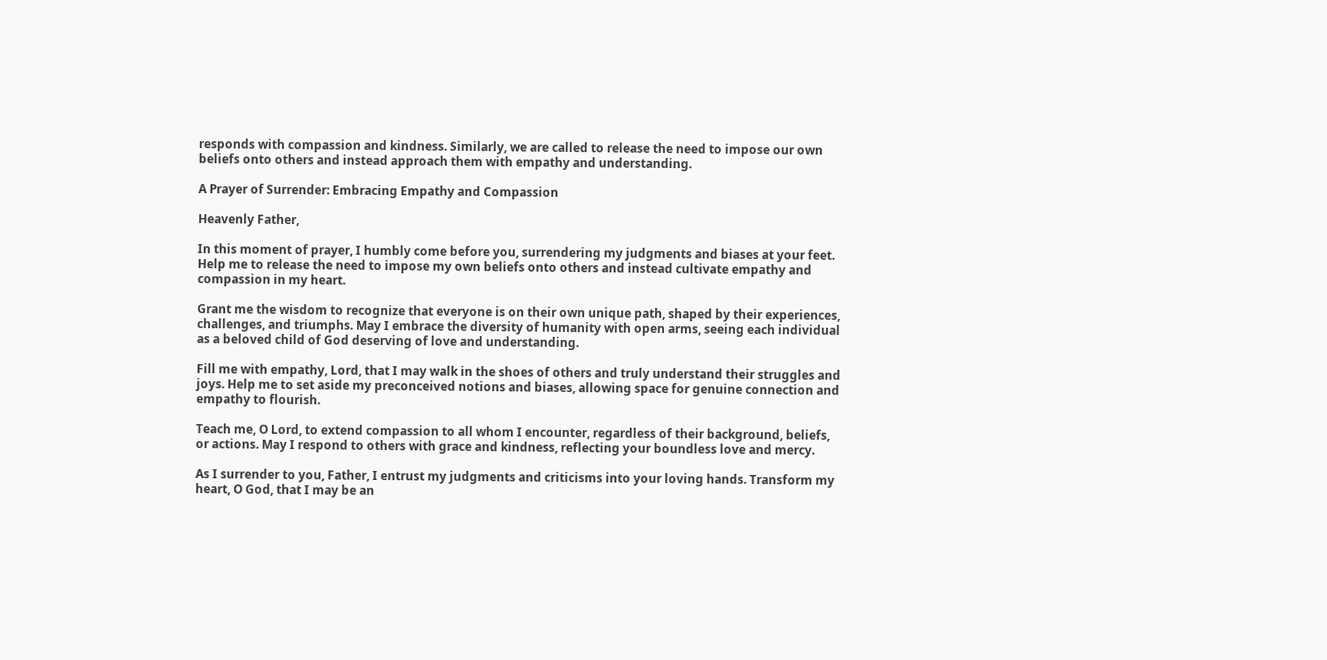responds with compassion and kindness. Similarly, we are called to release the need to impose our own beliefs onto others and instead approach them with empathy and understanding.

A Prayer of Surrender: Embracing Empathy and Compassion

Heavenly Father,

In this moment of prayer, I humbly come before you, surrendering my judgments and biases at your feet. Help me to release the need to impose my own beliefs onto others and instead cultivate empathy and compassion in my heart.

Grant me the wisdom to recognize that everyone is on their own unique path, shaped by their experiences, challenges, and triumphs. May I embrace the diversity of humanity with open arms, seeing each individual as a beloved child of God deserving of love and understanding.

Fill me with empathy, Lord, that I may walk in the shoes of others and truly understand their struggles and joys. Help me to set aside my preconceived notions and biases, allowing space for genuine connection and empathy to flourish.

Teach me, O Lord, to extend compassion to all whom I encounter, regardless of their background, beliefs, or actions. May I respond to others with grace and kindness, reflecting your boundless love and mercy.

As I surrender to you, Father, I entrust my judgments and criticisms into your loving hands. Transform my heart, O God, that I may be an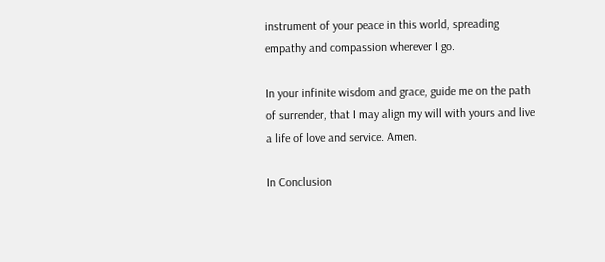instrument of your peace in this world, spreading empathy and compassion wherever I go.

In your infinite wisdom and grace, guide me on the path of surrender, that I may align my will with yours and live a life of love and service. Amen.

In Conclusion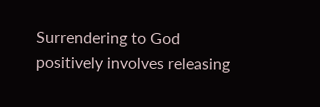Surrendering to God positively involves releasing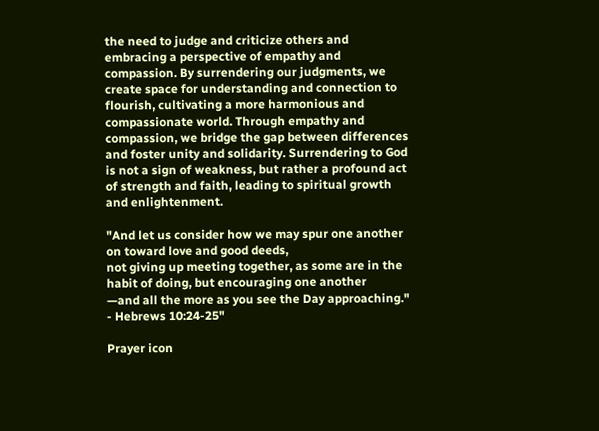the need to judge and criticize others and embracing a perspective of empathy and compassion. By surrendering our judgments, we create space for understanding and connection to flourish, cultivating a more harmonious and compassionate world. Through empathy and compassion, we bridge the gap between differences and foster unity and solidarity. Surrendering to God is not a sign of weakness, but rather a profound act of strength and faith, leading to spiritual growth and enlightenment.

"And let us consider how we may spur one another on toward love and good deeds,
not giving up meeting together, as some are in the habit of doing, but encouraging one another
—and all the more as you see the Day approaching." - Hebrews 10:24-25"

Prayer icon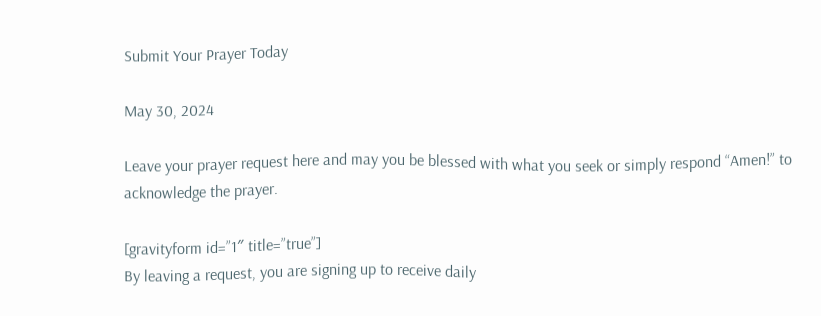Submit Your Prayer Today

May 30, 2024

Leave your prayer request here and may you be blessed with what you seek or simply respond “Amen!” to acknowledge the prayer.

[gravityform id=”1″ title=”true”]
By leaving a request, you are signing up to receive daily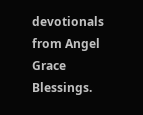devotionals from Angel Grace Blessings.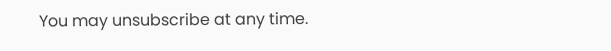You may unsubscribe at any time.